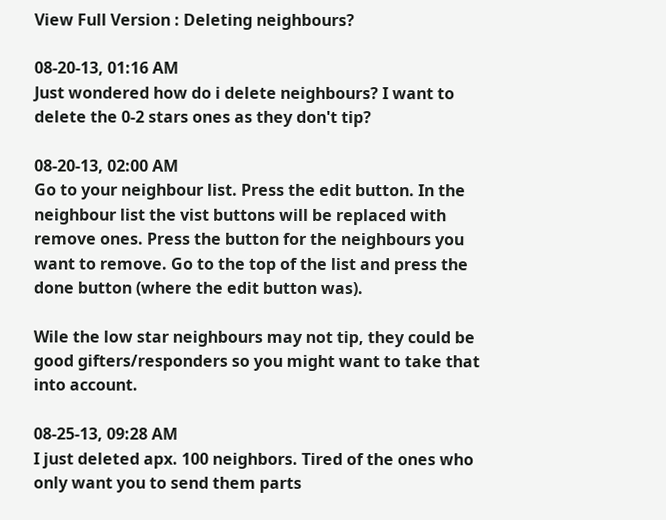View Full Version : Deleting neighbours?

08-20-13, 01:16 AM
Just wondered how do i delete neighbours? I want to delete the 0-2 stars ones as they don't tip?

08-20-13, 02:00 AM
Go to your neighbour list. Press the edit button. In the neighbour list the vist buttons will be replaced with remove ones. Press the button for the neighbours you want to remove. Go to the top of the list and press the done button (where the edit button was).

Wile the low star neighbours may not tip, they could be good gifters/responders so you might want to take that into account.

08-25-13, 09:28 AM
I just deleted apx. 100 neighbors. Tired of the ones who only want you to send them parts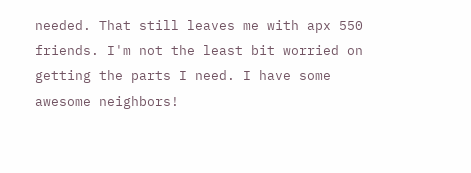needed. That still leaves me with apx 550 friends. I'm not the least bit worried on getting the parts I need. I have some awesome neighbors!